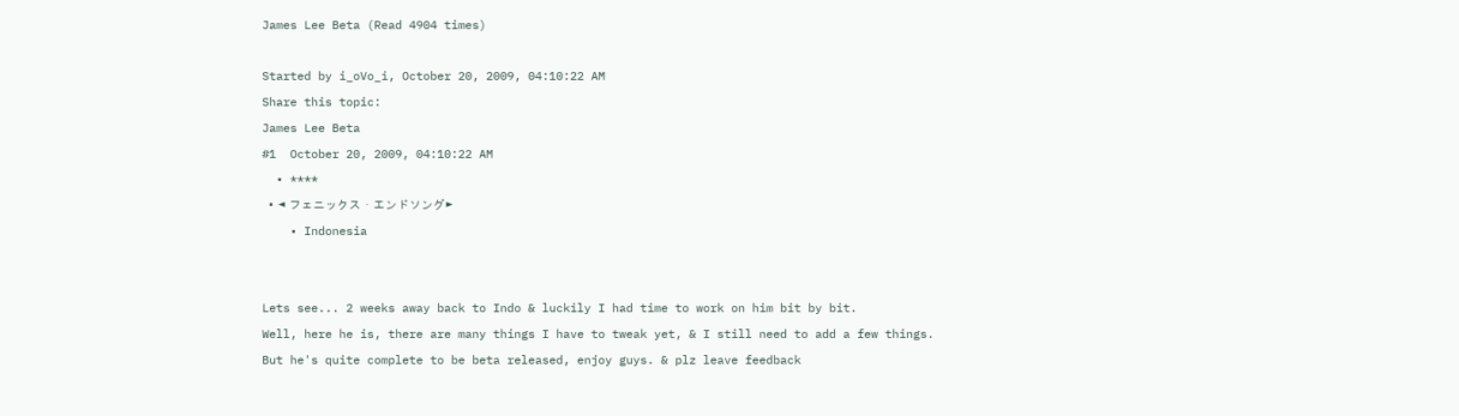James Lee Beta (Read 4904 times)

Started by i_oVo_i, October 20, 2009, 04:10:22 AM
Share this topic:
James Lee Beta
#1  October 20, 2009, 04:10:22 AM
  • ****
  • ◄ フェニックス・エンドソング►
    • Indonesia


Lets see... 2 weeks away back to Indo & luckily I had time to work on him bit by bit.
Well, here he is, there are many things I have to tweak yet, & I still need to add a few things.
But he's quite complete to be beta released, enjoy guys. & plz leave feedback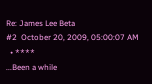Re: James Lee Beta
#2  October 20, 2009, 05:00:07 AM
  • ****
...Been a while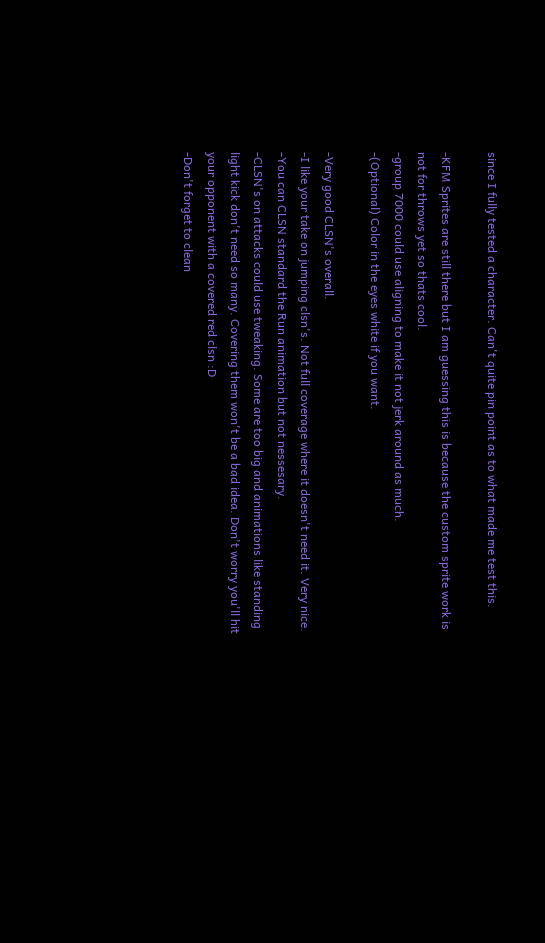since I fully tested a character. Can't quite pin point as to what made me test this.

-KFM Sprites are still there but I am guessing this is because the custom sprite work is not for throws yet so thats cool.
-group 7000 could use aligning to make it not jerk around as much.
-(Optional) Color in the eyes white if you want.

-Very good CLSN's overall.
-I like your take on jumping clsn's. Not full coverage where it doesn't need it. Very nice.
-You can CLSN standard the Run animation but not nessesary.
-CLSN's on attacks could use tweaking. Some are too big and animations like standing light kick don't need so many. Covering them won't be a bad idea. Don't worry you'll hit your opponent with a covered red clsn :D
-Don't forget to clean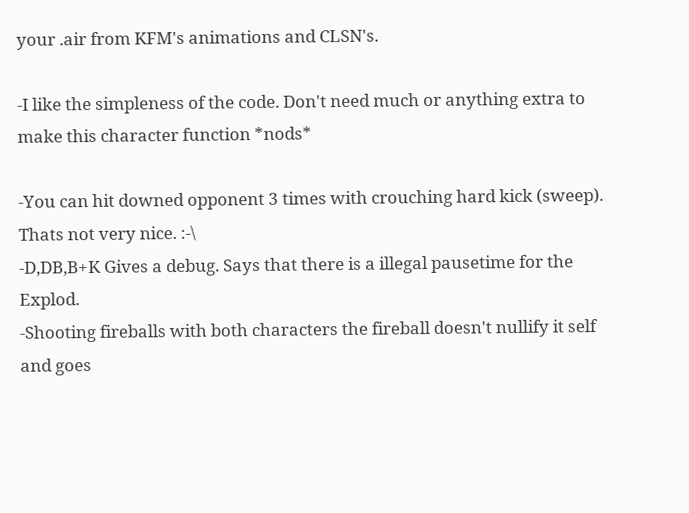your .air from KFM's animations and CLSN's.

-I like the simpleness of the code. Don't need much or anything extra to make this character function *nods*

-You can hit downed opponent 3 times with crouching hard kick (sweep). Thats not very nice. :-\
-D,DB,B+K Gives a debug. Says that there is a illegal pausetime for the Explod.
-Shooting fireballs with both characters the fireball doesn't nullify it self and goes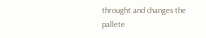throught and changes the pallete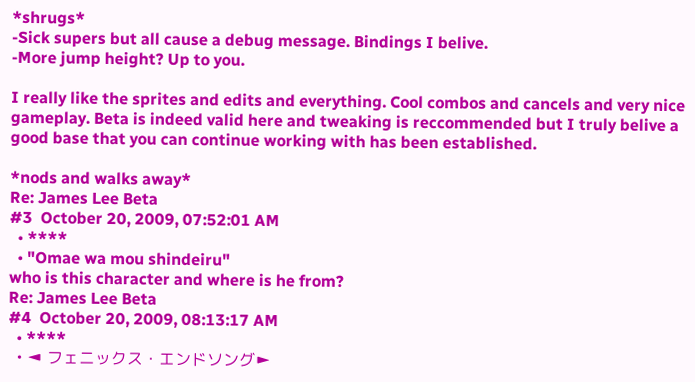*shrugs*
-Sick supers but all cause a debug message. Bindings I belive.
-More jump height? Up to you.

I really like the sprites and edits and everything. Cool combos and cancels and very nice gameplay. Beta is indeed valid here and tweaking is reccommended but I truly belive a good base that you can continue working with has been established.

*nods and walks away*
Re: James Lee Beta
#3  October 20, 2009, 07:52:01 AM
  • ****
  • "Omae wa mou shindeiru"
who is this character and where is he from?
Re: James Lee Beta
#4  October 20, 2009, 08:13:17 AM
  • ****
  • ◄ フェニックス・エンドソング►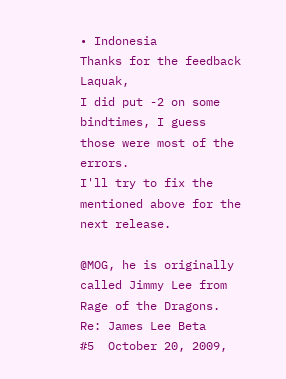• Indonesia
Thanks for the feedback Laquak,
I did put -2 on some bindtimes, I guess those were most of the errors.
I'll try to fix the mentioned above for the next release.

@MOG, he is originally called Jimmy Lee from Rage of the Dragons.
Re: James Lee Beta
#5  October 20, 2009,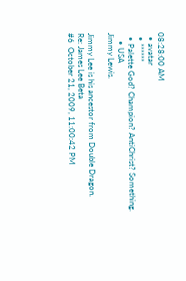08:28:00 AM
  • avatar
  • ******
  • Palette God? Champion? AntiChrist? Something.
    • USA
Jimmy Lewis.

Jimmy Lee is his ancestor from Double Dragon.
Re: James Lee Beta
#6  October 21, 2009, 11:00:42 PM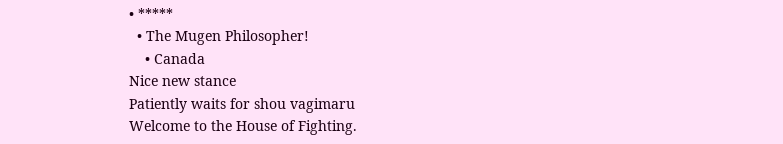• *****
  • The Mugen Philosopher!
    • Canada
Nice new stance
Patiently waits for shou vagimaru
Welcome to the House of Fighting.